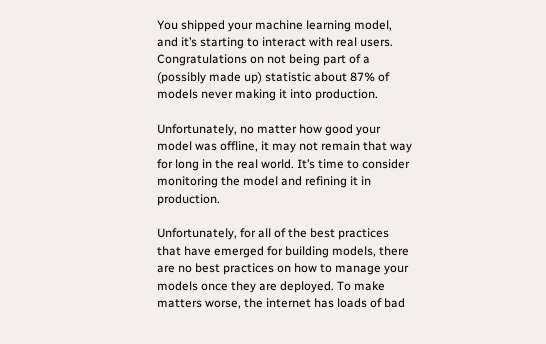You shipped your machine learning model, and it’s starting to interact with real users. Congratulations on not being part of a (possibly made up) statistic about 87% of models never making it into production.

Unfortunately, no matter how good your model was offline, it may not remain that way for long in the real world. It’s time to consider monitoring the model and refining it in production.

Unfortunately, for all of the best practices that have emerged for building models, there are no best practices on how to manage your models once they are deployed. To make matters worse, the internet has loads of bad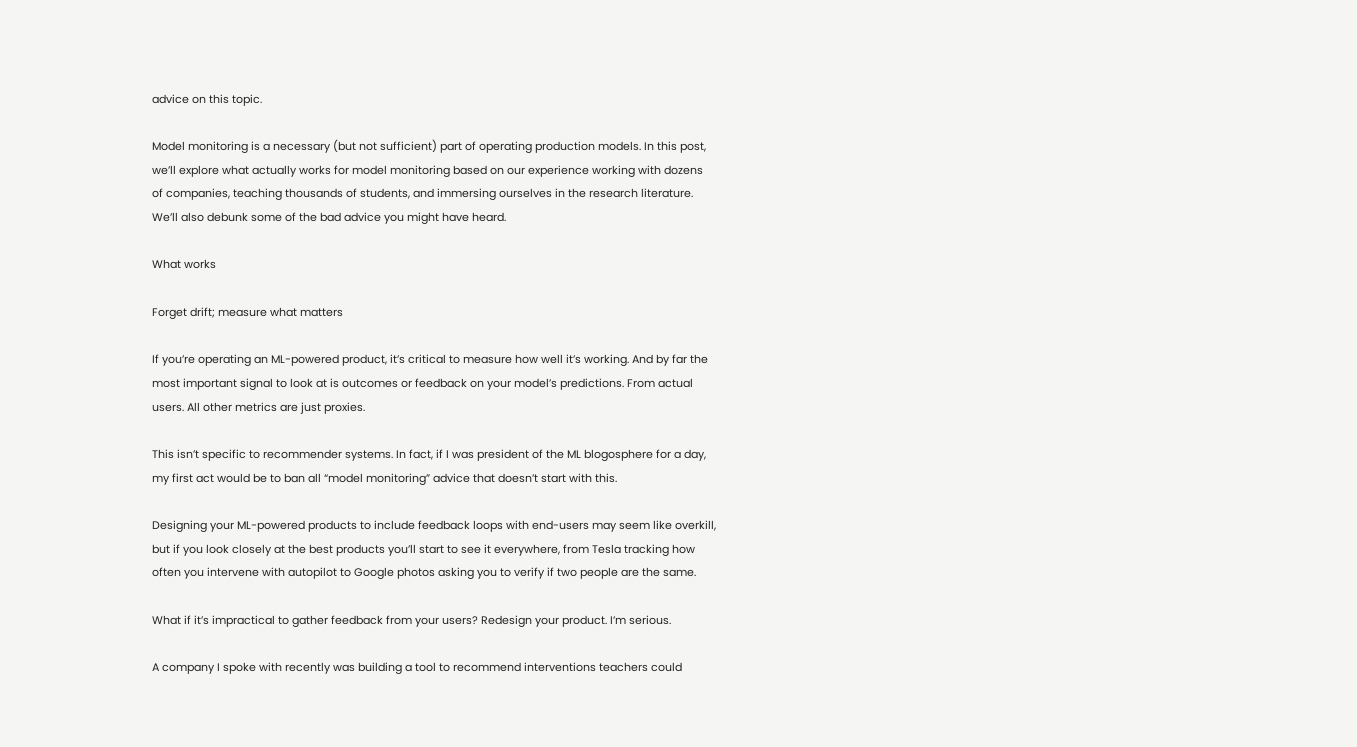advice on this topic.

Model monitoring is a necessary (but not sufficient) part of operating production models. In this post, we’ll explore what actually works for model monitoring based on our experience working with dozens of companies, teaching thousands of students, and immersing ourselves in the research literature. We’ll also debunk some of the bad advice you might have heard.

What works

Forget drift; measure what matters

If you’re operating an ML-powered product, it’s critical to measure how well it’s working. And by far the most important signal to look at is outcomes or feedback on your model’s predictions. From actual users. All other metrics are just proxies.

This isn’t specific to recommender systems. In fact, if I was president of the ML blogosphere for a day, my first act would be to ban all “model monitoring” advice that doesn’t start with this.

Designing your ML-powered products to include feedback loops with end-users may seem like overkill, but if you look closely at the best products you’ll start to see it everywhere, from Tesla tracking how often you intervene with autopilot to Google photos asking you to verify if two people are the same.

What if it’s impractical to gather feedback from your users? Redesign your product. I’m serious.

A company I spoke with recently was building a tool to recommend interventions teachers could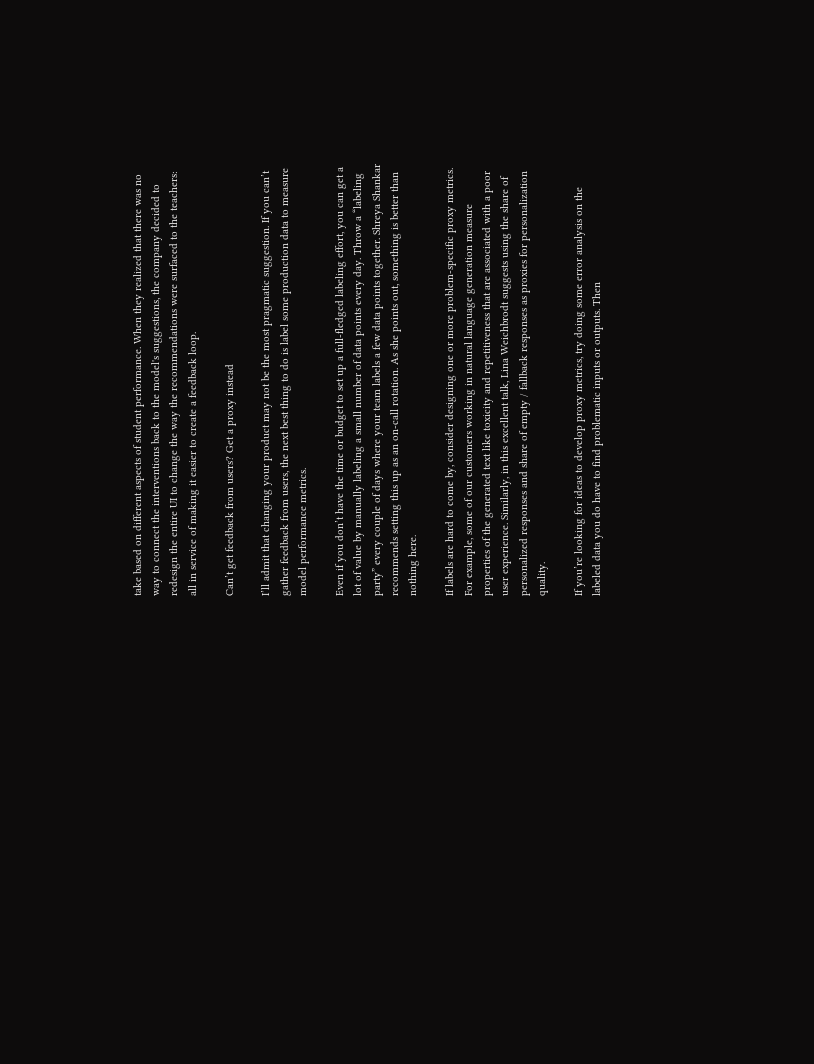take based on different aspects of student performance. When they realized that there was no way to connect the interventions back to the model's suggestions, the company decided to redesign the entire UI to change the way the recommendations were surfaced to the teachers: all in service of making it easier to create a feedback loop.

Can’t get feedback from users? Get a proxy instead

I’ll admit that changing your product may not be the most pragmatic suggestion. If you can’t gather feedback from users, the next best thing to do is label some production data to measure model performance metrics.

Even if you don’t have the time or budget to set up a full-fledged labeling effort, you can get a lot of value by manually labeling a small number of data points every day. Throw a “labeling party” every couple of days where your team labels a few data points together. Shreya Shankar recommends setting this up as an on-call rotation. As she points out, something is better than nothing here.

If labels are hard to come by, consider designing one or more problem-specific proxy metrics. For example, some of our customers working in natural language generation measure properties of the generated text like toxicity and repetitiveness that are associated with a poor user experience. Similarly, in this excellent talk, Lina Weichbrodt suggests using the share of personalized responses and share of empty / fallback responses as proxies for personalization quality.

If you’re looking for ideas to develop proxy metrics, try doing some error analysis on the labeled data you do have to find problematic inputs or outputs. Then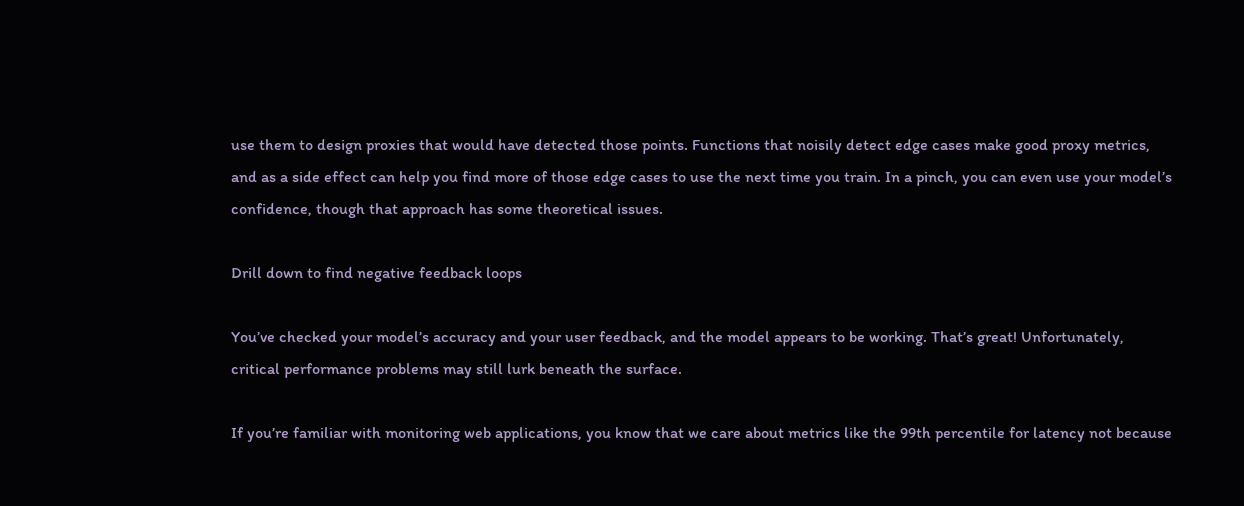use them to design proxies that would have detected those points. Functions that noisily detect edge cases make good proxy metrics, and as a side effect can help you find more of those edge cases to use the next time you train. In a pinch, you can even use your model’s confidence, though that approach has some theoretical issues.

Drill down to find negative feedback loops

You’ve checked your model’s accuracy and your user feedback, and the model appears to be working. That’s great! Unfortunately, critical performance problems may still lurk beneath the surface.

If you’re familiar with monitoring web applications, you know that we care about metrics like the 99th percentile for latency not because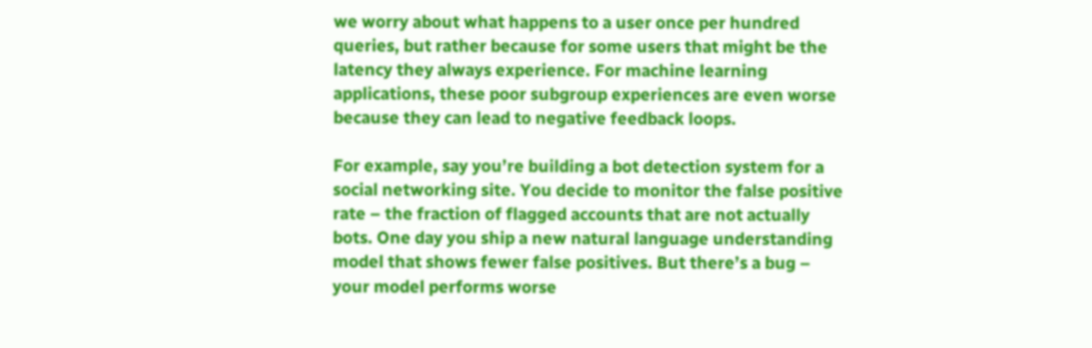we worry about what happens to a user once per hundred queries, but rather because for some users that might be the latency they always experience. For machine learning applications, these poor subgroup experiences are even worse because they can lead to negative feedback loops.

For example, say you’re building a bot detection system for a social networking site. You decide to monitor the false positive rate – the fraction of flagged accounts that are not actually bots. One day you ship a new natural language understanding model that shows fewer false positives. But there’s a bug – your model performs worse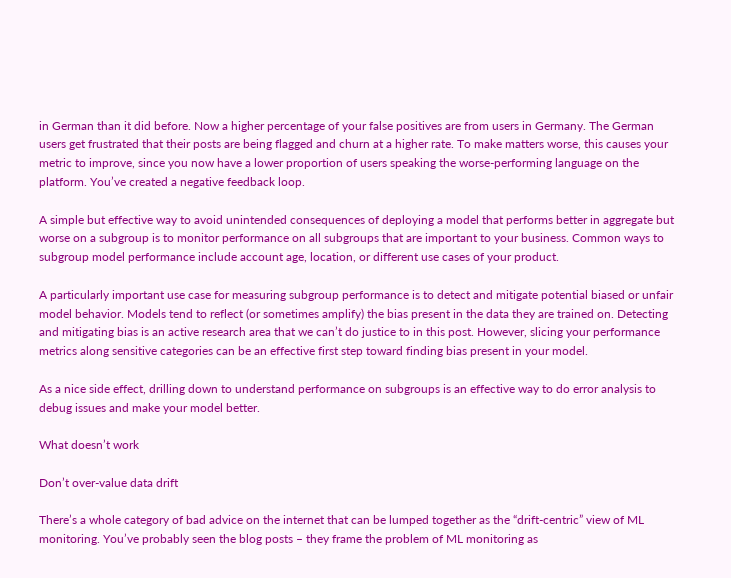in German than it did before. Now a higher percentage of your false positives are from users in Germany. The German users get frustrated that their posts are being flagged and churn at a higher rate. To make matters worse, this causes your metric to improve, since you now have a lower proportion of users speaking the worse-performing language on the platform. You’ve created a negative feedback loop.

A simple but effective way to avoid unintended consequences of deploying a model that performs better in aggregate but worse on a subgroup is to monitor performance on all subgroups that are important to your business. Common ways to subgroup model performance include account age, location, or different use cases of your product.

A particularly important use case for measuring subgroup performance is to detect and mitigate potential biased or unfair model behavior. Models tend to reflect (or sometimes amplify) the bias present in the data they are trained on. Detecting and mitigating bias is an active research area that we can’t do justice to in this post. However, slicing your performance metrics along sensitive categories can be an effective first step toward finding bias present in your model.

As a nice side effect, drilling down to understand performance on subgroups is an effective way to do error analysis to debug issues and make your model better.

What doesn’t work

Don’t over-value data drift

There’s a whole category of bad advice on the internet that can be lumped together as the “drift-centric” view of ML monitoring. You’ve probably seen the blog posts – they frame the problem of ML monitoring as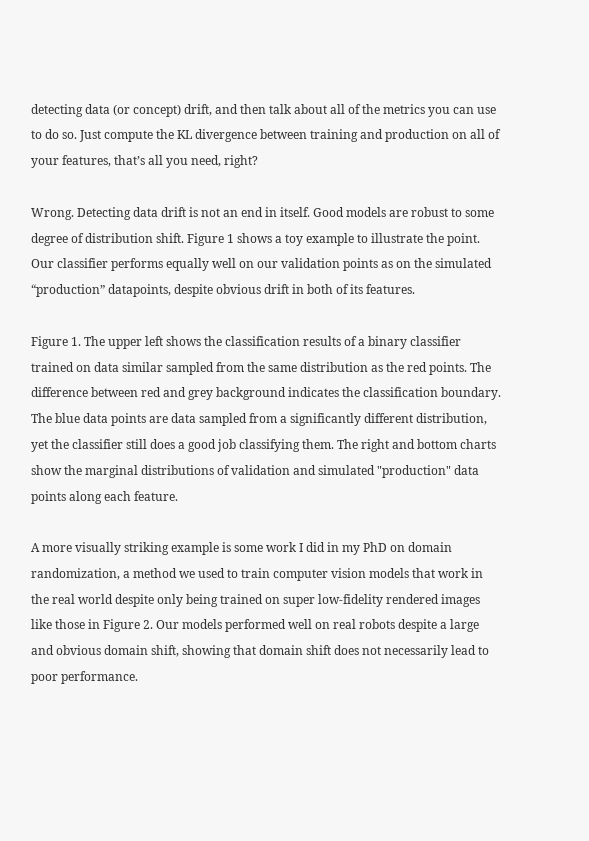detecting data (or concept) drift, and then talk about all of the metrics you can use to do so. Just compute the KL divergence between training and production on all of your features, that’s all you need, right?

Wrong. Detecting data drift is not an end in itself. Good models are robust to some degree of distribution shift. Figure 1 shows a toy example to illustrate the point. Our classifier performs equally well on our validation points as on the simulated “production” datapoints, despite obvious drift in both of its features.

Figure 1. The upper left shows the classification results of a binary classifier trained on data similar sampled from the same distribution as the red points. The difference between red and grey background indicates the classification boundary. The blue data points are data sampled from a significantly different distribution, yet the classifier still does a good job classifying them. The right and bottom charts show the marginal distributions of validation and simulated "production" data points along each feature.

A more visually striking example is some work I did in my PhD on domain randomization, a method we used to train computer vision models that work in the real world despite only being trained on super low-fidelity rendered images like those in Figure 2. Our models performed well on real robots despite a large and obvious domain shift, showing that domain shift does not necessarily lead to poor performance.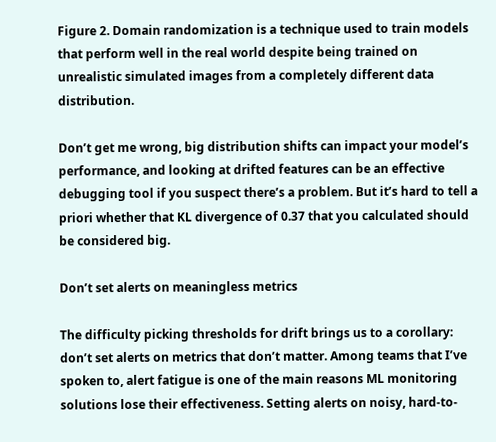Figure 2. Domain randomization is a technique used to train models that perform well in the real world despite being trained on unrealistic simulated images from a completely different data distribution.

Don’t get me wrong, big distribution shifts can impact your model’s performance, and looking at drifted features can be an effective debugging tool if you suspect there’s a problem. But it’s hard to tell a priori whether that KL divergence of 0.37 that you calculated should be considered big.

Don’t set alerts on meaningless metrics

The difficulty picking thresholds for drift brings us to a corollary: don’t set alerts on metrics that don’t matter. Among teams that I’ve spoken to, alert fatigue is one of the main reasons ML monitoring solutions lose their effectiveness. Setting alerts on noisy, hard-to-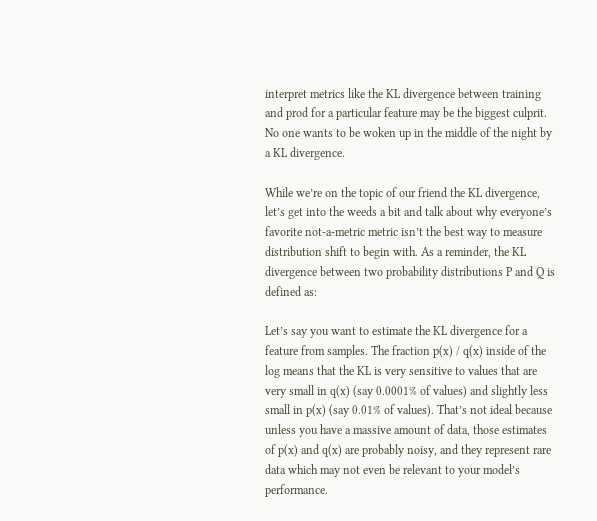interpret metrics like the KL divergence between training and prod for a particular feature may be the biggest culprit. No one wants to be woken up in the middle of the night by a KL divergence.

While we’re on the topic of our friend the KL divergence, let’s get into the weeds a bit and talk about why everyone’s favorite not-a-metric metric isn’t the best way to measure distribution shift to begin with. As a reminder, the KL divergence between two probability distributions P and Q is defined as:

Let’s say you want to estimate the KL divergence for a feature from samples. The fraction p(x) / q(x) inside of the log means that the KL is very sensitive to values that are very small in q(x) (say 0.0001% of values) and slightly less small in p(x) (say 0.01% of values). That’s not ideal because unless you have a massive amount of data, those estimates of p(x) and q(x) are probably noisy, and they represent rare data which may not even be relevant to your model’s performance.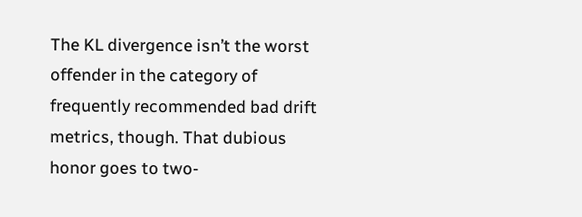The KL divergence isn’t the worst offender in the category of frequently recommended bad drift metrics, though. That dubious honor goes to two-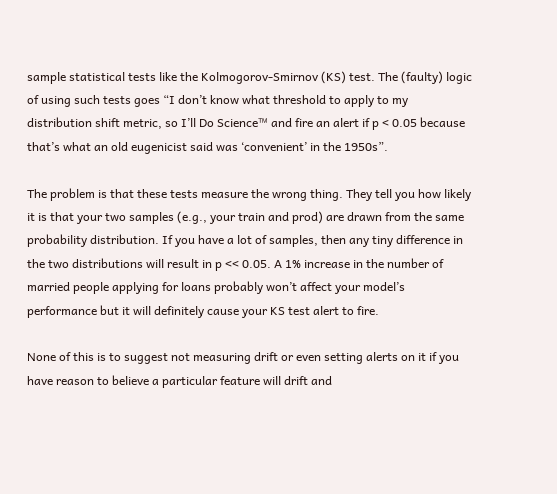sample statistical tests like the Kolmogorov-Smirnov (KS) test. The (faulty) logic of using such tests goes “I don’t know what threshold to apply to my distribution shift metric, so I’ll Do Science™ and fire an alert if p < 0.05 because that’s what an old eugenicist said was ‘convenient’ in the 1950s”.

The problem is that these tests measure the wrong thing. They tell you how likely it is that your two samples (e.g., your train and prod) are drawn from the same probability distribution. If you have a lot of samples, then any tiny difference in the two distributions will result in p << 0.05. A 1% increase in the number of married people applying for loans probably won’t affect your model’s performance but it will definitely cause your KS test alert to fire.

None of this is to suggest not measuring drift or even setting alerts on it if you have reason to believe a particular feature will drift and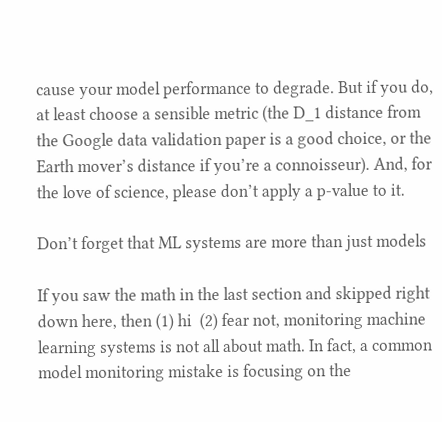cause your model performance to degrade. But if you do, at least choose a sensible metric (the D_1 distance from the Google data validation paper is a good choice, or the Earth mover’s distance if you’re a connoisseur). And, for the love of science, please don’t apply a p-value to it.

Don’t forget that ML systems are more than just models

If you saw the math in the last section and skipped right down here, then (1) hi  (2) fear not, monitoring machine learning systems is not all about math. In fact, a common model monitoring mistake is focusing on the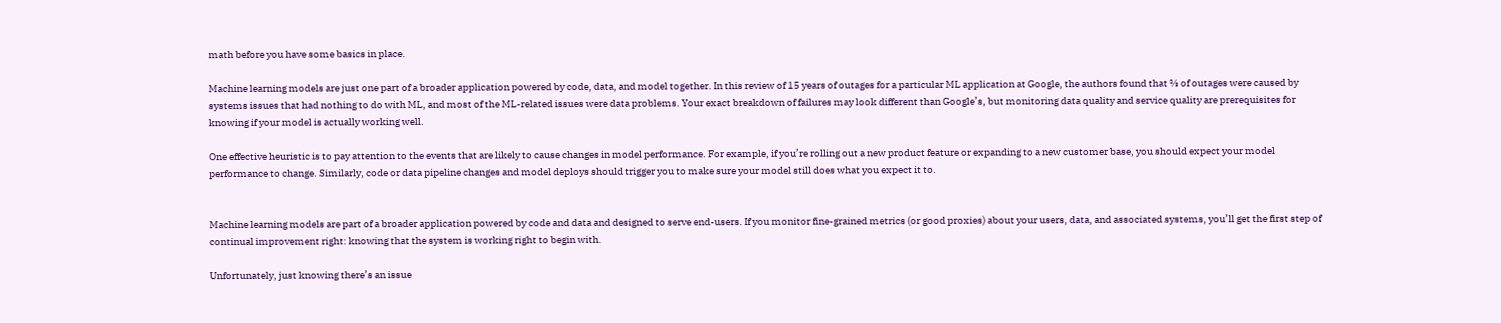math before you have some basics in place.

Machine learning models are just one part of a broader application powered by code, data, and model together. In this review of 15 years of outages for a particular ML application at Google, the authors found that ⅔ of outages were caused by systems issues that had nothing to do with ML, and most of the ML-related issues were data problems. Your exact breakdown of failures may look different than Google’s, but monitoring data quality and service quality are prerequisites for knowing if your model is actually working well.

One effective heuristic is to pay attention to the events that are likely to cause changes in model performance. For example, if you’re rolling out a new product feature or expanding to a new customer base, you should expect your model performance to change. Similarly, code or data pipeline changes and model deploys should trigger you to make sure your model still does what you expect it to.


Machine learning models are part of a broader application powered by code and data and designed to serve end-users. If you monitor fine-grained metrics (or good proxies) about your users, data, and associated systems, you’ll get the first step of continual improvement right: knowing that the system is working right to begin with.

Unfortunately, just knowing there’s an issue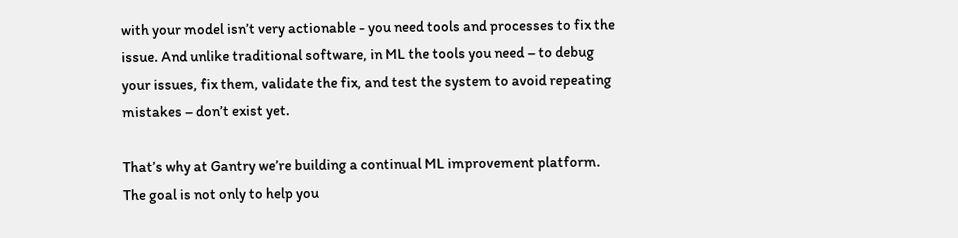with your model isn’t very actionable - you need tools and processes to fix the issue. And unlike traditional software, in ML the tools you need – to debug your issues, fix them, validate the fix, and test the system to avoid repeating mistakes – don’t exist yet.

That’s why at Gantry we’re building a continual ML improvement platform. The goal is not only to help you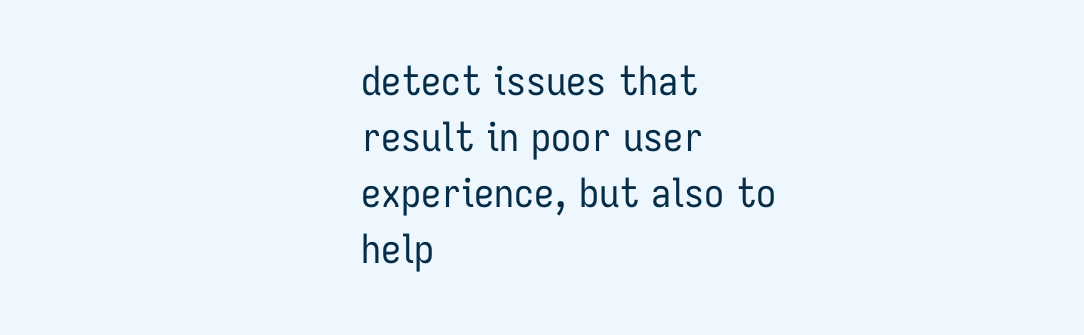detect issues that result in poor user experience, but also to help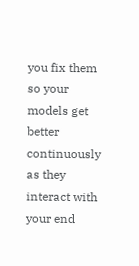you fix them so your models get better continuously as they interact with your end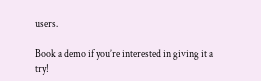users.

Book a demo if you’re interested in giving it a try!